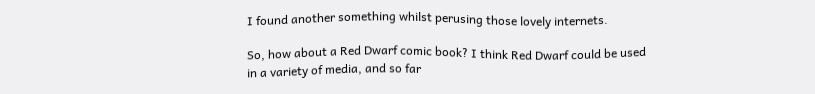I found another something whilst perusing those lovely internets.

So, how about a Red Dwarf comic book? I think Red Dwarf could be used in a variety of media, and so far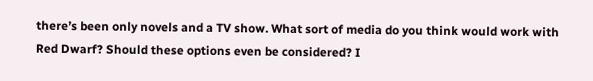there’s been only novels and a TV show. What sort of media do you think would work with Red Dwarf? Should these options even be considered? I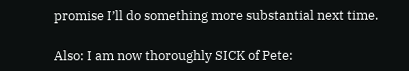promise I’ll do something more substantial next time.

Also: I am now thoroughly SICK of Pete: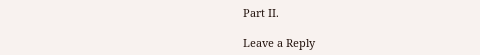Part II.

Leave a Reply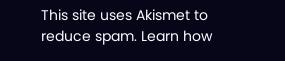This site uses Akismet to reduce spam. Learn how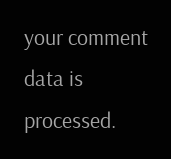your comment data is processed.